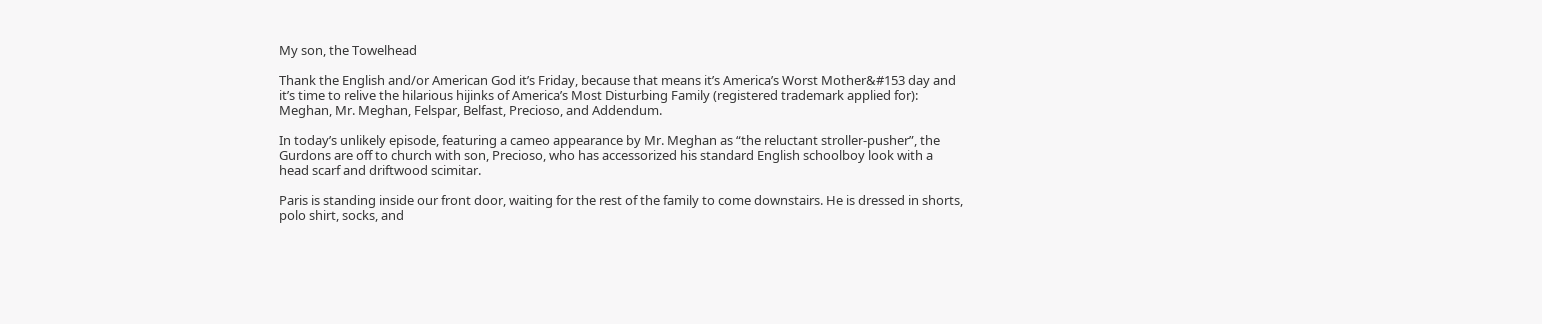My son, the Towelhead

Thank the English and/or American God it’s Friday, because that means it’s America’s Worst Mother&#153 day and it’s time to relive the hilarious hijinks of America’s Most Disturbing Family (registered trademark applied for): Meghan, Mr. Meghan, Felspar, Belfast, Precioso, and Addendum.

In today’s unlikely episode, featuring a cameo appearance by Mr. Meghan as “the reluctant stroller-pusher”, the Gurdons are off to church with son, Precioso, who has accessorized his standard English schoolboy look with a head scarf and driftwood scimitar.

Paris is standing inside our front door, waiting for the rest of the family to come downstairs. He is dressed in shorts, polo shirt, socks, and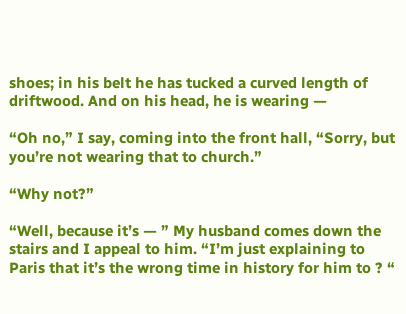shoes; in his belt he has tucked a curved length of driftwood. And on his head, he is wearing —

“Oh no,” I say, coming into the front hall, “Sorry, but you’re not wearing that to church.”

“Why not?”

“Well, because it’s — ” My husband comes down the stairs and I appeal to him. “I’m just explaining to Paris that it’s the wrong time in history for him to ? “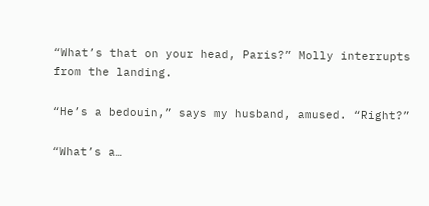“What’s that on your head, Paris?” Molly interrupts from the landing.

“He’s a bedouin,” says my husband, amused. “Right?”

“What’s a…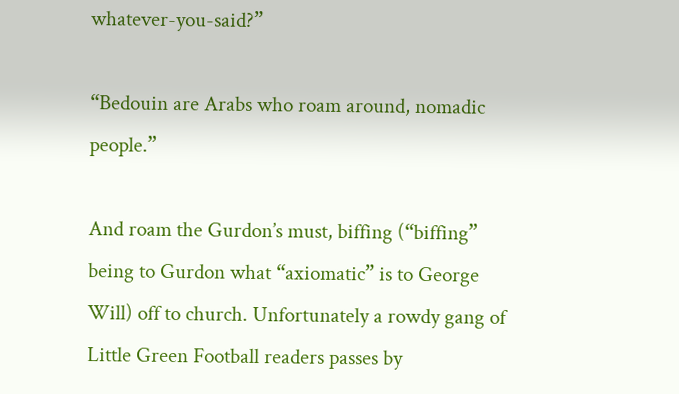whatever-you-said?”

“Bedouin are Arabs who roam around, nomadic people.”

And roam the Gurdon’s must, biffing (“biffing” being to Gurdon what “axiomatic” is to George Will) off to church. Unfortunately a rowdy gang of Little Green Football readers passes by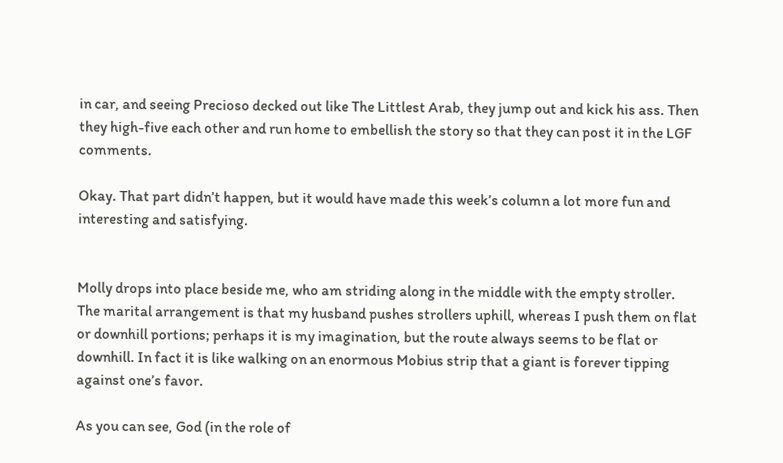in car, and seeing Precioso decked out like The Littlest Arab, they jump out and kick his ass. Then they high-five each other and run home to embellish the story so that they can post it in the LGF comments.

Okay. That part didn’t happen, but it would have made this week’s column a lot more fun and interesting and satisfying.


Molly drops into place beside me, who am striding along in the middle with the empty stroller. The marital arrangement is that my husband pushes strollers uphill, whereas I push them on flat or downhill portions; perhaps it is my imagination, but the route always seems to be flat or downhill. In fact it is like walking on an enormous Mobius strip that a giant is forever tipping against one’s favor.

As you can see, God (in the role of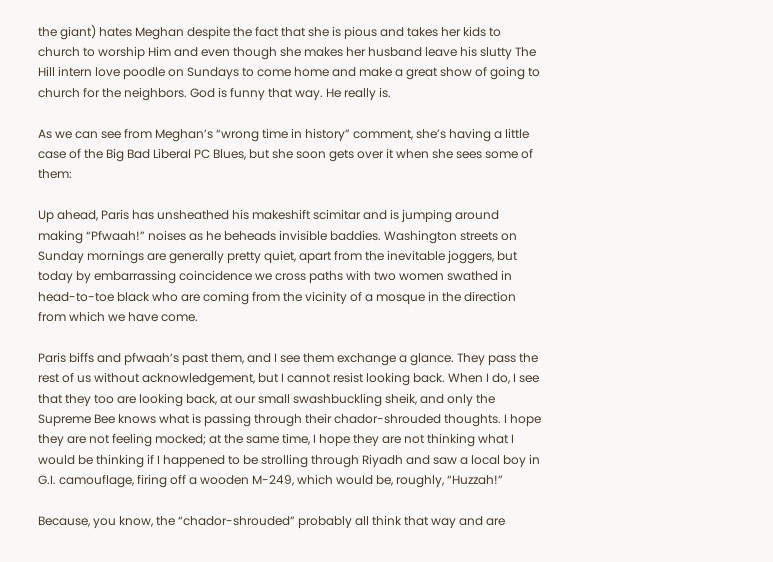the giant) hates Meghan despite the fact that she is pious and takes her kids to church to worship Him and even though she makes her husband leave his slutty The Hill intern love poodle on Sundays to come home and make a great show of going to church for the neighbors. God is funny that way. He really is.

As we can see from Meghan’s “wrong time in history” comment, she’s having a little case of the Big Bad Liberal PC Blues, but she soon gets over it when she sees some of them:

Up ahead, Paris has unsheathed his makeshift scimitar and is jumping around making “Pfwaah!” noises as he beheads invisible baddies. Washington streets on Sunday mornings are generally pretty quiet, apart from the inevitable joggers, but today by embarrassing coincidence we cross paths with two women swathed in head-to-toe black who are coming from the vicinity of a mosque in the direction from which we have come.

Paris biffs and pfwaah’s past them, and I see them exchange a glance. They pass the rest of us without acknowledgement, but I cannot resist looking back. When I do, I see that they too are looking back, at our small swashbuckling sheik, and only the Supreme Bee knows what is passing through their chador-shrouded thoughts. I hope they are not feeling mocked; at the same time, I hope they are not thinking what I would be thinking if I happened to be strolling through Riyadh and saw a local boy in G.I. camouflage, firing off a wooden M-249, which would be, roughly, “Huzzah!”

Because, you know, the “chador-shrouded” probably all think that way and are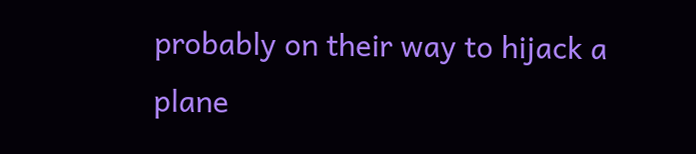probably on their way to hijack a plane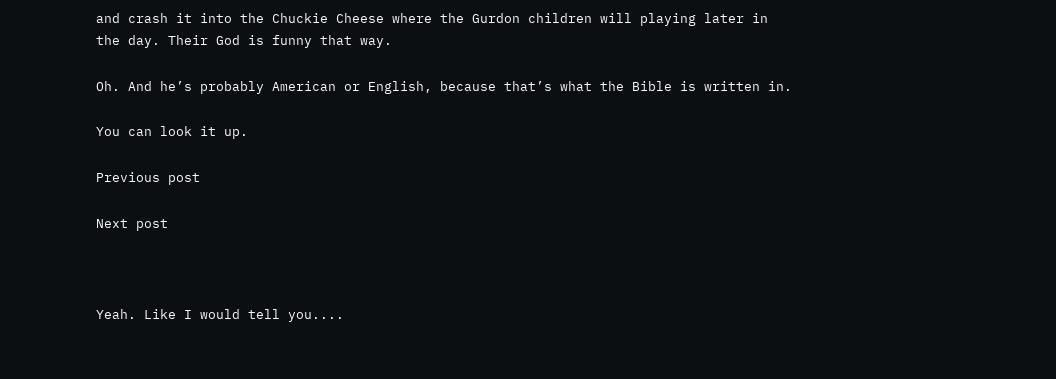and crash it into the Chuckie Cheese where the Gurdon children will playing later in the day. Their God is funny that way.

Oh. And he’s probably American or English, because that’s what the Bible is written in.

You can look it up.

Previous post

Next post



Yeah. Like I would tell you....